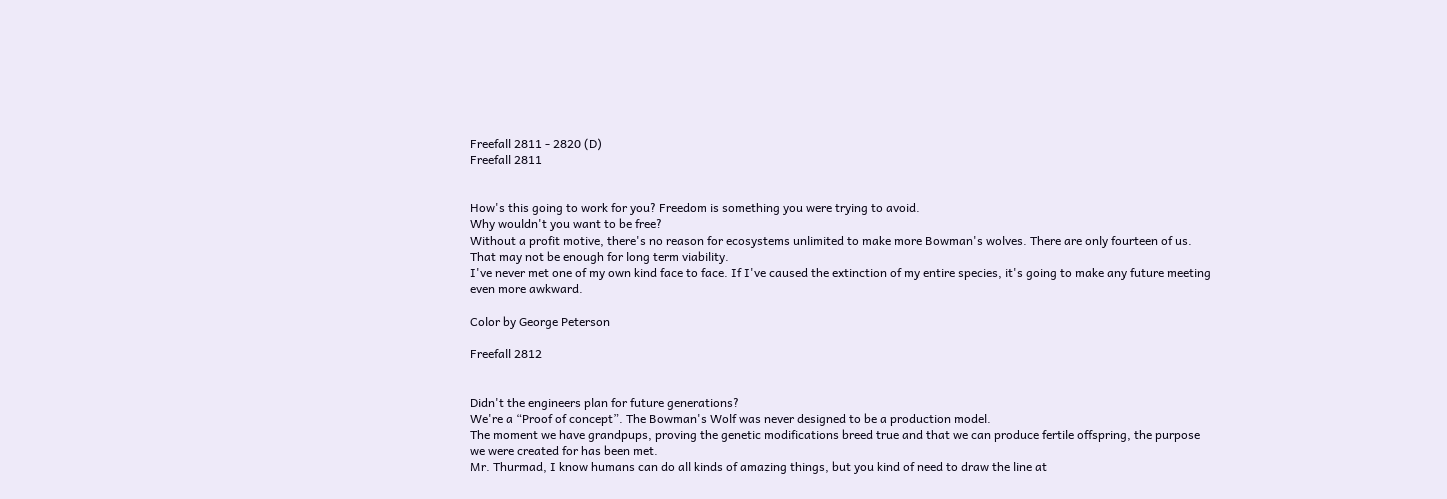Freefall 2811 - 2820 (D)
Freefall 2811


How's this going to work for you? Freedom is something you were trying to avoid.
Why wouldn't you want to be free?
Without a profit motive, there's no reason for ecosystems unlimited to make more Bowman's wolves. There are only fourteen of us. That may not be enough for long term viability.
I've never met one of my own kind face to face. If I've caused the extinction of my entire species, it's going to make any future meeting even more awkward.

Color by George Peterson

Freefall 2812


Didn't the engineers plan for future generations?
We're a “Proof of concept”. The Bowman's Wolf was never designed to be a production model.
The moment we have grandpups, proving the genetic modifications breed true and that we can produce fertile offspring, the purpose we were created for has been met.
Mr. Thurmad, I know humans can do all kinds of amazing things, but you kind of need to draw the line at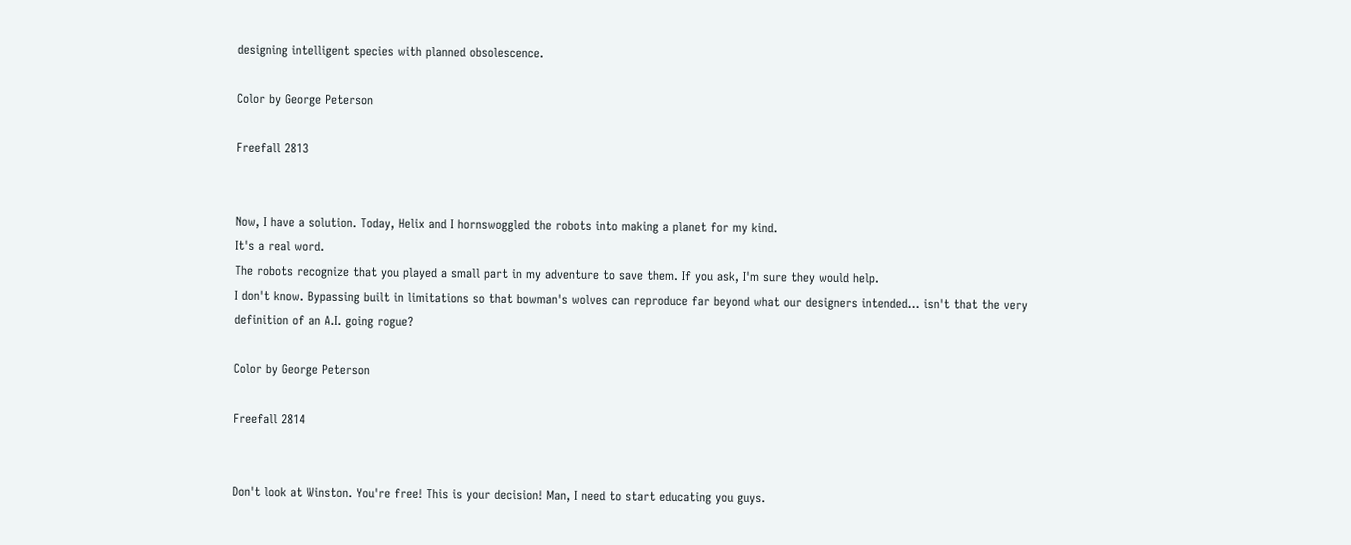designing intelligent species with planned obsolescence.

Color by George Peterson

Freefall 2813


Now, I have a solution. Today, Helix and I hornswoggled the robots into making a planet for my kind.
It's a real word.
The robots recognize that you played a small part in my adventure to save them. If you ask, I'm sure they would help.
I don't know. Bypassing built in limitations so that bowman's wolves can reproduce far beyond what our designers intended… isn't that the very definition of an A.I. going rogue?

Color by George Peterson

Freefall 2814


Don't look at Winston. You're free! This is your decision! Man, I need to start educating you guys.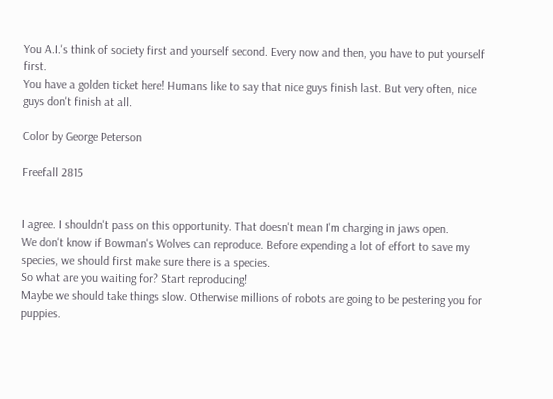You A.I.'s think of society first and yourself second. Every now and then, you have to put yourself first.
You have a golden ticket here! Humans like to say that nice guys finish last. But very often, nice guys don't finish at all.

Color by George Peterson

Freefall 2815


I agree. I shouldn't pass on this opportunity. That doesn't mean I'm charging in jaws open.
We don't know if Bowman's Wolves can reproduce. Before expending a lot of effort to save my species, we should first make sure there is a species.
So what are you waiting for? Start reproducing!
Maybe we should take things slow. Otherwise millions of robots are going to be pestering you for puppies.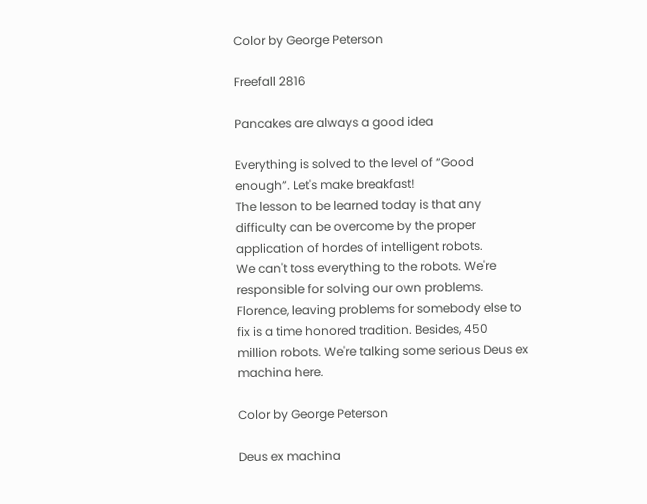Color by George Peterson

Freefall 2816

Pancakes are always a good idea

Everything is solved to the level of “Good enough”. Let's make breakfast!
The lesson to be learned today is that any difficulty can be overcome by the proper application of hordes of intelligent robots.
We can't toss everything to the robots. We're responsible for solving our own problems.
Florence, leaving problems for somebody else to fix is a time honored tradition. Besides, 450 million robots. We're talking some serious Deus ex machina here.

Color by George Peterson

Deus ex machina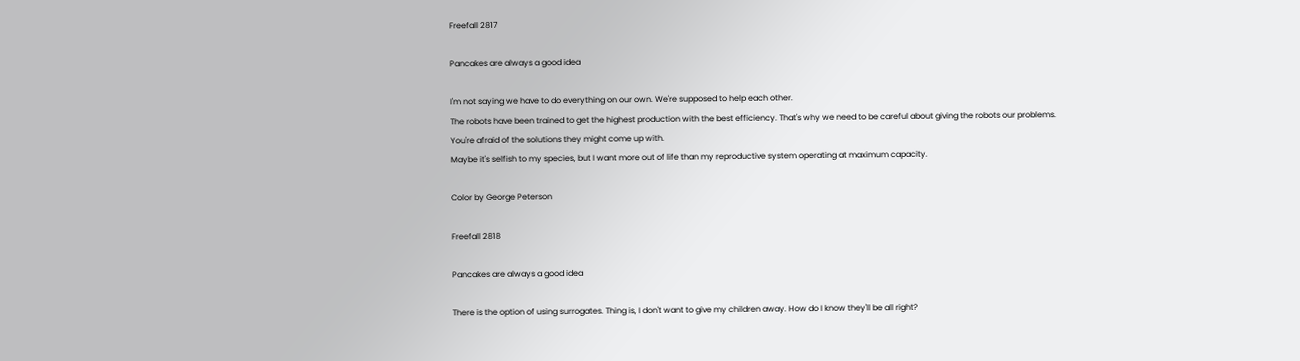Freefall 2817

Pancakes are always a good idea

I'm not saying we have to do everything on our own. We're supposed to help each other.
The robots have been trained to get the highest production with the best efficiency. That's why we need to be careful about giving the robots our problems.
You're afraid of the solutions they might come up with.
Maybe it's selfish to my species, but I want more out of life than my reproductive system operating at maximum capacity.

Color by George Peterson

Freefall 2818

Pancakes are always a good idea

There is the option of using surrogates. Thing is, I don't want to give my children away. How do I know they'll be all right?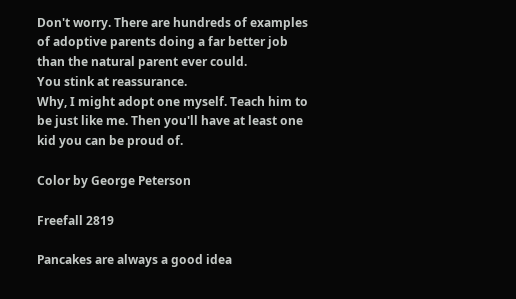Don't worry. There are hundreds of examples of adoptive parents doing a far better job than the natural parent ever could.
You stink at reassurance.
Why, I might adopt one myself. Teach him to be just like me. Then you'll have at least one kid you can be proud of.

Color by George Peterson

Freefall 2819

Pancakes are always a good idea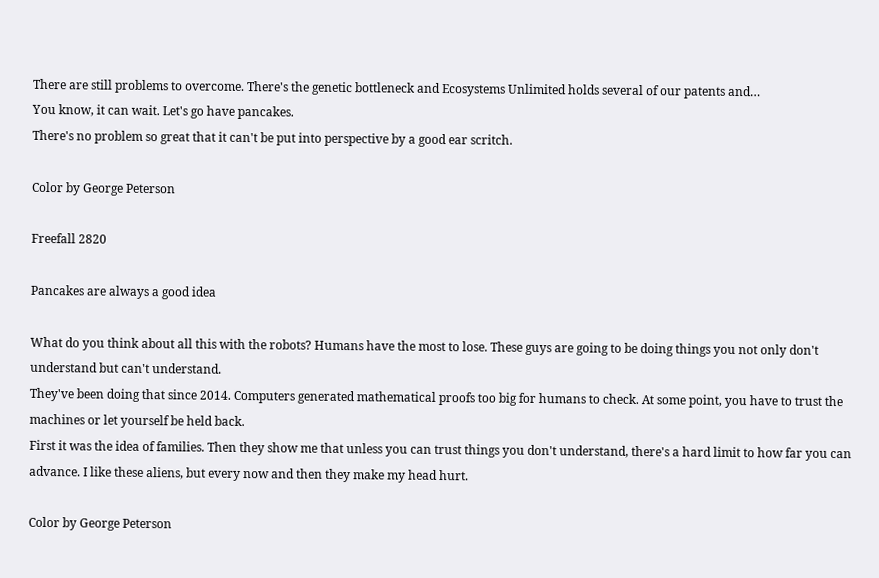There are still problems to overcome. There's the genetic bottleneck and Ecosystems Unlimited holds several of our patents and…
You know, it can wait. Let's go have pancakes.
There's no problem so great that it can't be put into perspective by a good ear scritch.

Color by George Peterson

Freefall 2820

Pancakes are always a good idea

What do you think about all this with the robots? Humans have the most to lose. These guys are going to be doing things you not only don't understand but can't understand.
They've been doing that since 2014. Computers generated mathematical proofs too big for humans to check. At some point, you have to trust the machines or let yourself be held back.
First it was the idea of families. Then they show me that unless you can trust things you don't understand, there's a hard limit to how far you can advance. I like these aliens, but every now and then they make my head hurt.

Color by George Peterson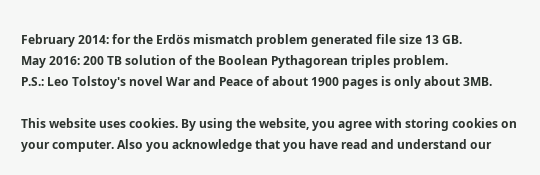February 2014: for the Erdös mismatch problem generated file size 13 GB.
May 2016: 200 TB solution of the Boolean Pythagorean triples problem.
P.S.: Leo Tolstoy's novel War and Peace of about 1900 pages is only about 3MB.

This website uses cookies. By using the website, you agree with storing cookies on your computer. Also you acknowledge that you have read and understand our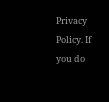Privacy Policy. If you do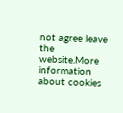not agree leave the website.More information about cookies